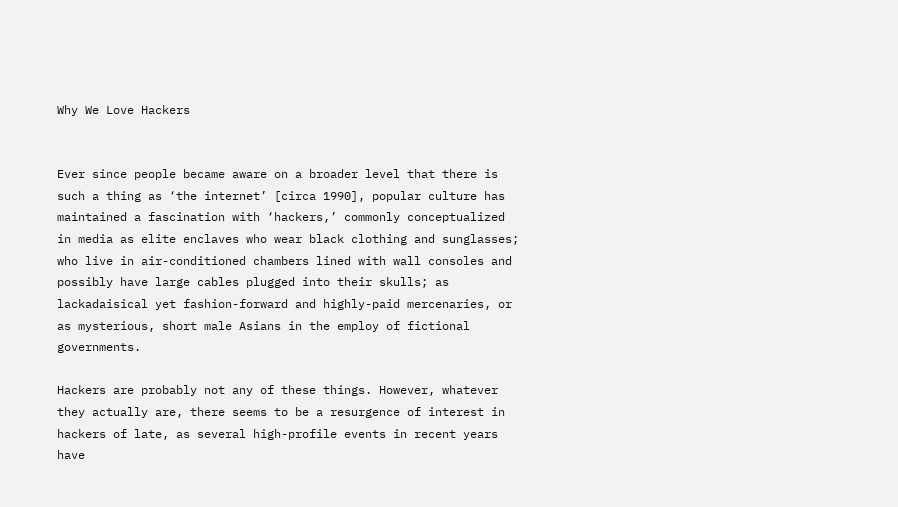Why We Love Hackers


Ever since people became aware on a broader level that there is such a thing as ‘the internet’ [circa 1990], popular culture has maintained a fascination with ‘hackers,’ commonly conceptualized in media as elite enclaves who wear black clothing and sunglasses; who live in air-conditioned chambers lined with wall consoles and possibly have large cables plugged into their skulls; as lackadaisical yet fashion-forward and highly-paid mercenaries, or as mysterious, short male Asians in the employ of fictional governments.

Hackers are probably not any of these things. However, whatever  they actually are, there seems to be a resurgence of interest in hackers of late, as several high-profile events in recent years have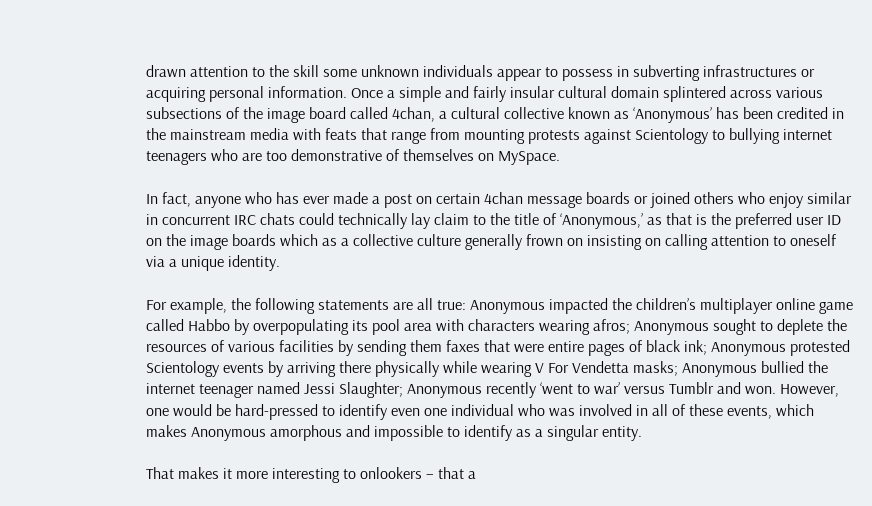drawn attention to the skill some unknown individuals appear to possess in subverting infrastructures or acquiring personal information. Once a simple and fairly insular cultural domain splintered across various subsections of the image board called 4chan, a cultural collective known as ‘Anonymous’ has been credited in the mainstream media with feats that range from mounting protests against Scientology to bullying internet teenagers who are too demonstrative of themselves on MySpace.

In fact, anyone who has ever made a post on certain 4chan message boards or joined others who enjoy similar in concurrent IRC chats could technically lay claim to the title of ‘Anonymous,’ as that is the preferred user ID on the image boards which as a collective culture generally frown on insisting on calling attention to oneself via a unique identity.

For example, the following statements are all true: Anonymous impacted the children’s multiplayer online game called Habbo by overpopulating its pool area with characters wearing afros; Anonymous sought to deplete the resources of various facilities by sending them faxes that were entire pages of black ink; Anonymous protested Scientology events by arriving there physically while wearing V For Vendetta masks; Anonymous bullied the internet teenager named Jessi Slaughter; Anonymous recently ‘went to war’ versus Tumblr and won. However, one would be hard-pressed to identify even one individual who was involved in all of these events, which makes Anonymous amorphous and impossible to identify as a singular entity.

That makes it more interesting to onlookers – that a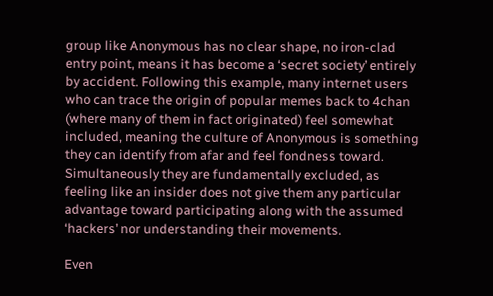group like Anonymous has no clear shape, no iron-clad entry point, means it has become a ‘secret society’ entirely by accident. Following this example, many internet users who can trace the origin of popular memes back to 4chan (where many of them in fact originated) feel somewhat included, meaning the culture of Anonymous is something they can identify from afar and feel fondness toward. Simultaneously they are fundamentally excluded, as feeling like an insider does not give them any particular advantage toward participating along with the assumed ‘hackers’ nor understanding their movements.

Even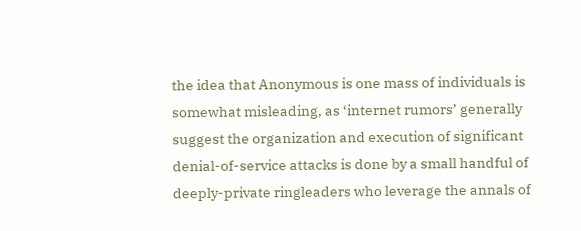the idea that Anonymous is one mass of individuals is somewhat misleading, as ‘internet rumors’ generally suggest the organization and execution of significant denial-of-service attacks is done by a small handful of deeply-private ringleaders who leverage the annals of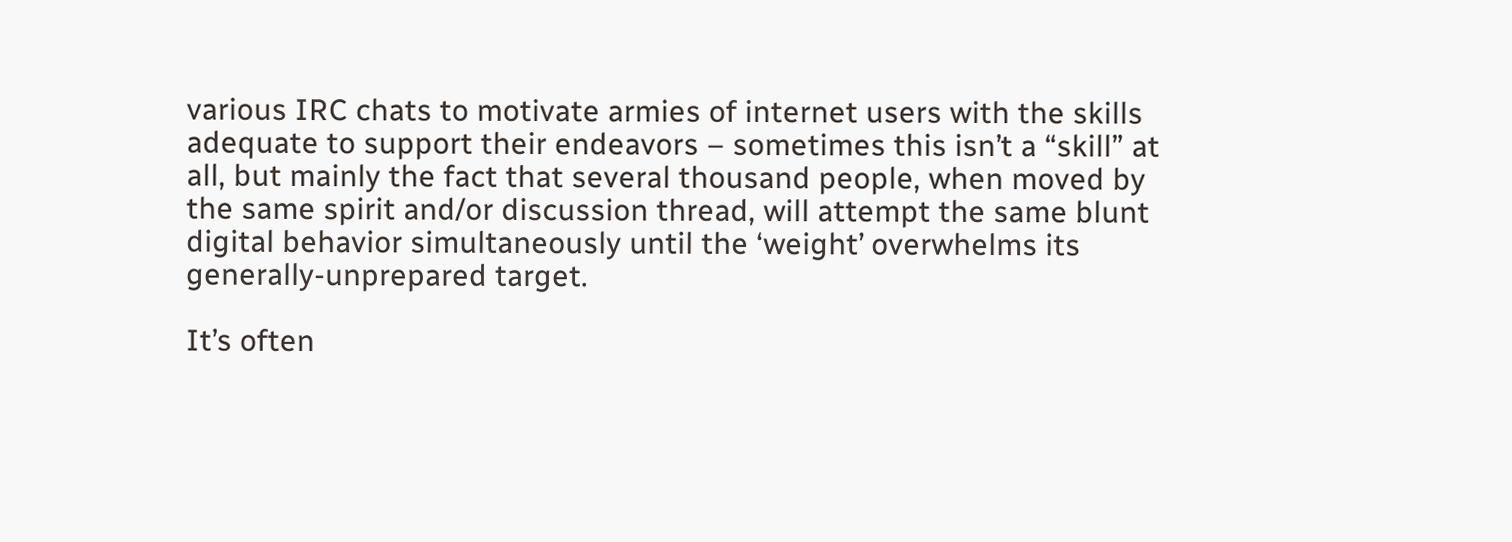various IRC chats to motivate armies of internet users with the skills adequate to support their endeavors – sometimes this isn’t a “skill” at all, but mainly the fact that several thousand people, when moved by the same spirit and/or discussion thread, will attempt the same blunt digital behavior simultaneously until the ‘weight’ overwhelms its generally-unprepared target.

It’s often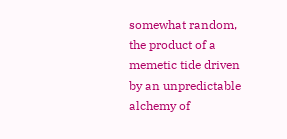somewhat random, the product of a memetic tide driven by an unpredictable alchemy of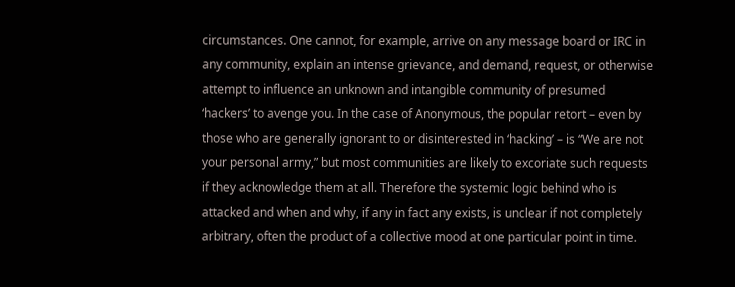circumstances. One cannot, for example, arrive on any message board or IRC in any community, explain an intense grievance, and demand, request, or otherwise attempt to influence an unknown and intangible community of presumed ‘hackers’ to avenge you. In the case of Anonymous, the popular retort – even by those who are generally ignorant to or disinterested in ‘hacking’ – is “We are not your personal army,” but most communities are likely to excoriate such requests if they acknowledge them at all. Therefore the systemic logic behind who is attacked and when and why, if any in fact any exists, is unclear if not completely arbitrary, often the product of a collective mood at one particular point in time.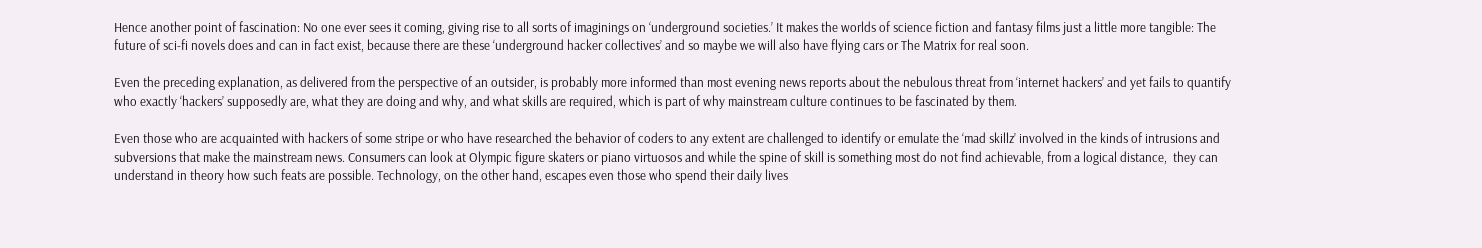Hence another point of fascination: No one ever sees it coming, giving rise to all sorts of imaginings on ‘underground societies.’ It makes the worlds of science fiction and fantasy films just a little more tangible: The future of sci-fi novels does and can in fact exist, because there are these ‘underground hacker collectives’ and so maybe we will also have flying cars or The Matrix for real soon.

Even the preceding explanation, as delivered from the perspective of an outsider, is probably more informed than most evening news reports about the nebulous threat from ‘internet hackers’ and yet fails to quantify who exactly ‘hackers’ supposedly are, what they are doing and why, and what skills are required, which is part of why mainstream culture continues to be fascinated by them.

Even those who are acquainted with hackers of some stripe or who have researched the behavior of coders to any extent are challenged to identify or emulate the ‘mad skillz’ involved in the kinds of intrusions and subversions that make the mainstream news. Consumers can look at Olympic figure skaters or piano virtuosos and while the spine of skill is something most do not find achievable, from a logical distance,  they can understand in theory how such feats are possible. Technology, on the other hand, escapes even those who spend their daily lives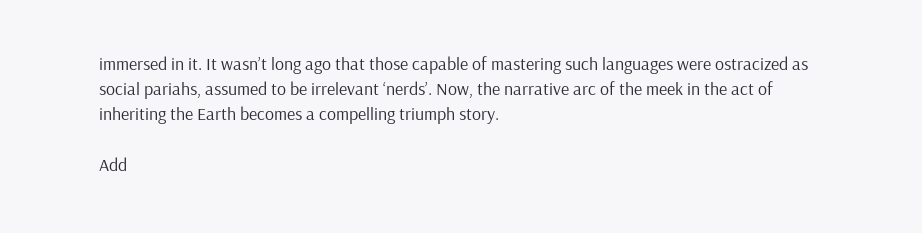immersed in it. It wasn’t long ago that those capable of mastering such languages were ostracized as social pariahs, assumed to be irrelevant ‘nerds’. Now, the narrative arc of the meek in the act of inheriting the Earth becomes a compelling triumph story.

Add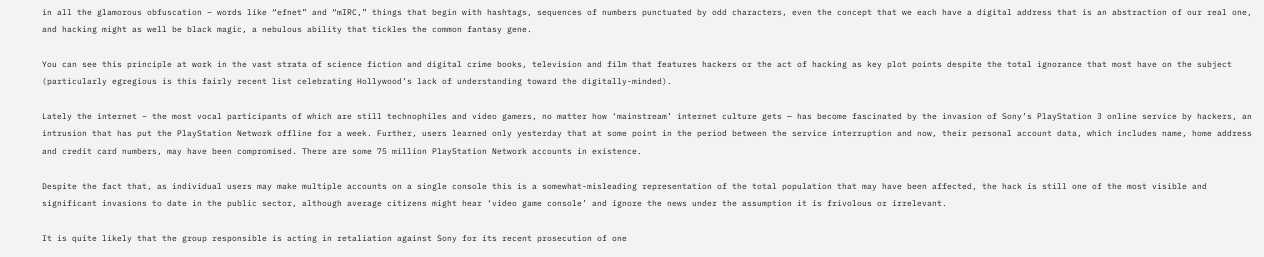in all the glamorous obfuscation – words like “efnet” and “mIRC,” things that begin with hashtags, sequences of numbers punctuated by odd characters, even the concept that we each have a digital address that is an abstraction of our real one, and hacking might as well be black magic, a nebulous ability that tickles the common fantasy gene.

You can see this principle at work in the vast strata of science fiction and digital crime books, television and film that features hackers or the act of hacking as key plot points despite the total ignorance that most have on the subject (particularly egregious is this fairly recent list celebrating Hollywood’s lack of understanding toward the digitally-minded).

Lately the internet – the most vocal participants of which are still technophiles and video gamers, no matter how ‘mainstream’ internet culture gets — has become fascinated by the invasion of Sony’s PlayStation 3 online service by hackers, an intrusion that has put the PlayStation Network offline for a week. Further, users learned only yesterday that at some point in the period between the service interruption and now, their personal account data, which includes name, home address and credit card numbers, may have been compromised. There are some 75 million PlayStation Network accounts in existence.

Despite the fact that, as individual users may make multiple accounts on a single console this is a somewhat-misleading representation of the total population that may have been affected, the hack is still one of the most visible and significant invasions to date in the public sector, although average citizens might hear ‘video game console’ and ignore the news under the assumption it is frivolous or irrelevant.

It is quite likely that the group responsible is acting in retaliation against Sony for its recent prosecution of one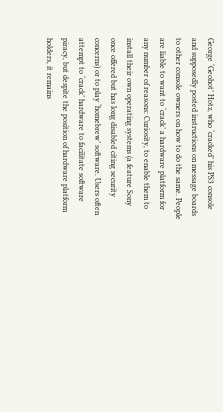George ‘Geohot’ Hotz, who ‘cracked’ his PS3 console and supposedly posted instructions on message boards to other console owners on how to do the same. People are liable to want to ‘crack’ a hardware platform for any number of reasons: Curiosity, to enable them to install their own operating systems (a feature Sony once offered but has long disabled citing security concerns) or to play ‘homebrew’ software. Users often attempt to ‘crack’ hardware to facilitate software piracy, but despite the position of hardware platform holders, it remains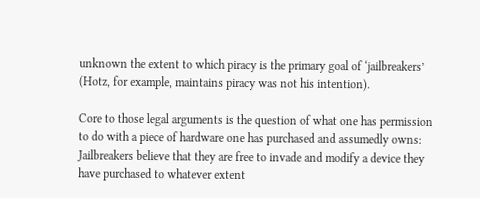unknown the extent to which piracy is the primary goal of ‘jailbreakers’ (Hotz, for example, maintains piracy was not his intention).

Core to those legal arguments is the question of what one has permission to do with a piece of hardware one has purchased and assumedly owns: Jailbreakers believe that they are free to invade and modify a device they have purchased to whatever extent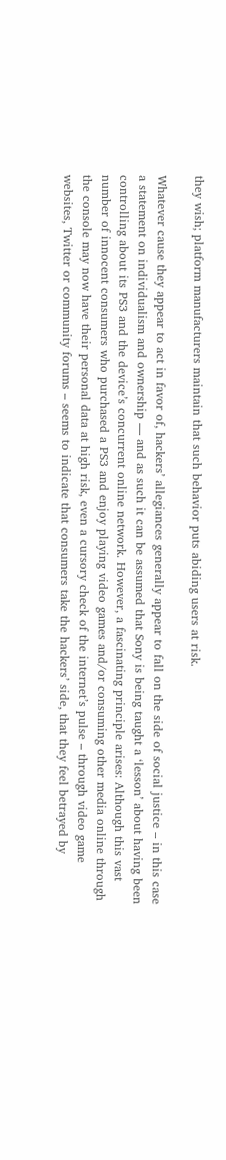they wish; platform manufacturers maintain that such behavior puts abiding users at risk.

Whatever cause they appear to act in favor of, hackers’ allegiances generally appear to fall on the side of social justice – in this case a statement on individualism and ownership — and as such it can be assumed that Sony is being taught a ‘lesson’ about having been controlling about its PS3 and the device’s concurrent online network. However, a fascinating principle arises: Although this vast number of innocent consumers who purchased a PS3 and enjoy playing video games and/or consuming other media online through the console may now have their personal data at high risk, even a cursory check of the internet’s pulse – through video game websites, Twitter or community forums – seems to indicate that consumers take the hackers’ side, that they feel betrayed by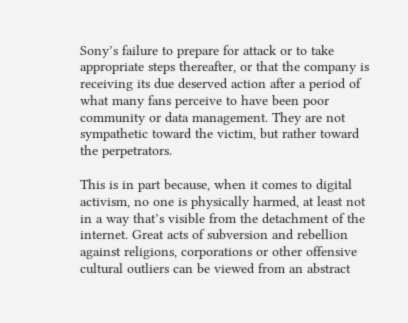Sony’s failure to prepare for attack or to take appropriate steps thereafter, or that the company is receiving its due deserved action after a period of what many fans perceive to have been poor community or data management. They are not sympathetic toward the victim, but rather toward the perpetrators.

This is in part because, when it comes to digital activism, no one is physically harmed, at least not in a way that’s visible from the detachment of the internet. Great acts of subversion and rebellion against religions, corporations or other offensive cultural outliers can be viewed from an abstract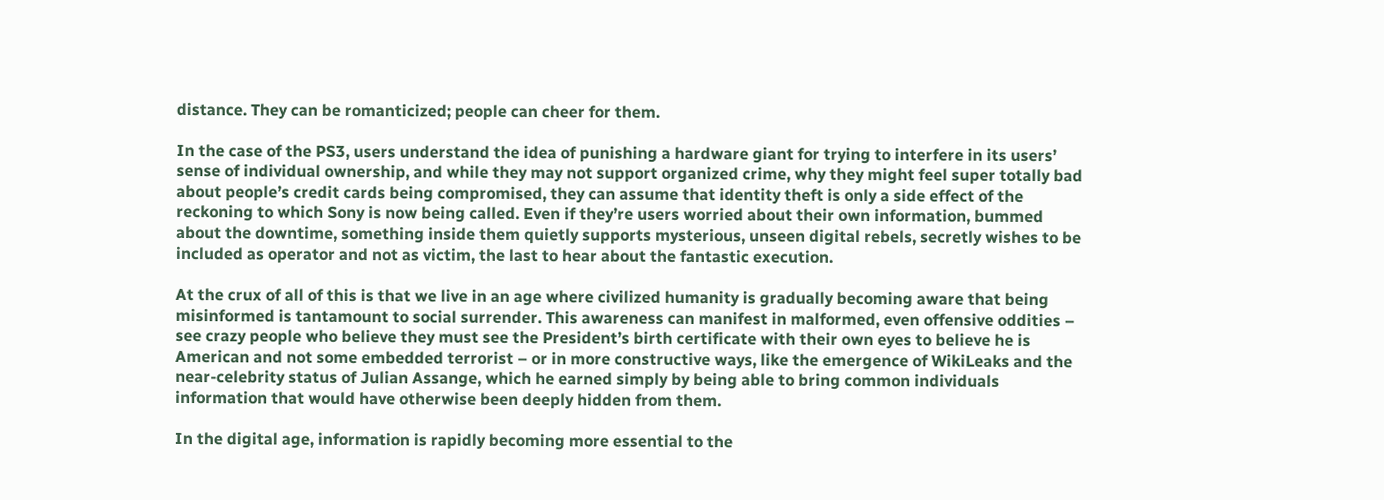distance. They can be romanticized; people can cheer for them.

In the case of the PS3, users understand the idea of punishing a hardware giant for trying to interfere in its users’ sense of individual ownership, and while they may not support organized crime, why they might feel super totally bad about people’s credit cards being compromised, they can assume that identity theft is only a side effect of the reckoning to which Sony is now being called. Even if they’re users worried about their own information, bummed about the downtime, something inside them quietly supports mysterious, unseen digital rebels, secretly wishes to be included as operator and not as victim, the last to hear about the fantastic execution.

At the crux of all of this is that we live in an age where civilized humanity is gradually becoming aware that being misinformed is tantamount to social surrender. This awareness can manifest in malformed, even offensive oddities – see crazy people who believe they must see the President’s birth certificate with their own eyes to believe he is American and not some embedded terrorist – or in more constructive ways, like the emergence of WikiLeaks and the near-celebrity status of Julian Assange, which he earned simply by being able to bring common individuals information that would have otherwise been deeply hidden from them.

In the digital age, information is rapidly becoming more essential to the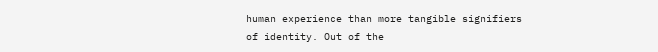human experience than more tangible signifiers of identity. Out of the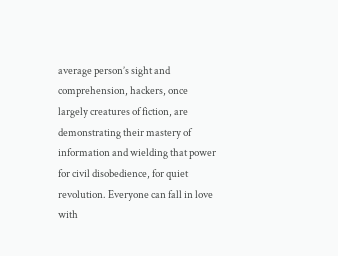average person’s sight and comprehension, hackers, once largely creatures of fiction, are demonstrating their mastery of information and wielding that power for civil disobedience, for quiet revolution. Everyone can fall in love with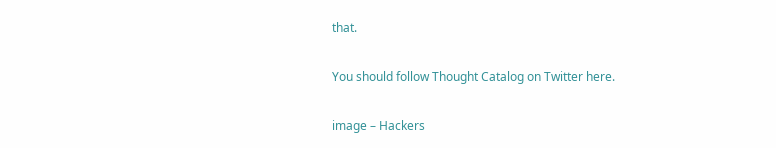that.

You should follow Thought Catalog on Twitter here.

image – Hackers